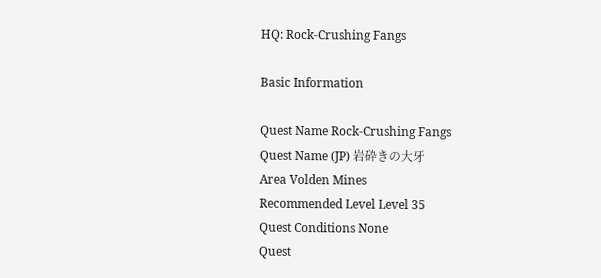HQ: Rock-Crushing Fangs

Basic Information

Quest Name Rock-Crushing Fangs
Quest Name (JP) 岩砕きの大牙
Area Volden Mines
Recommended Level Level 35
Quest Conditions None
Quest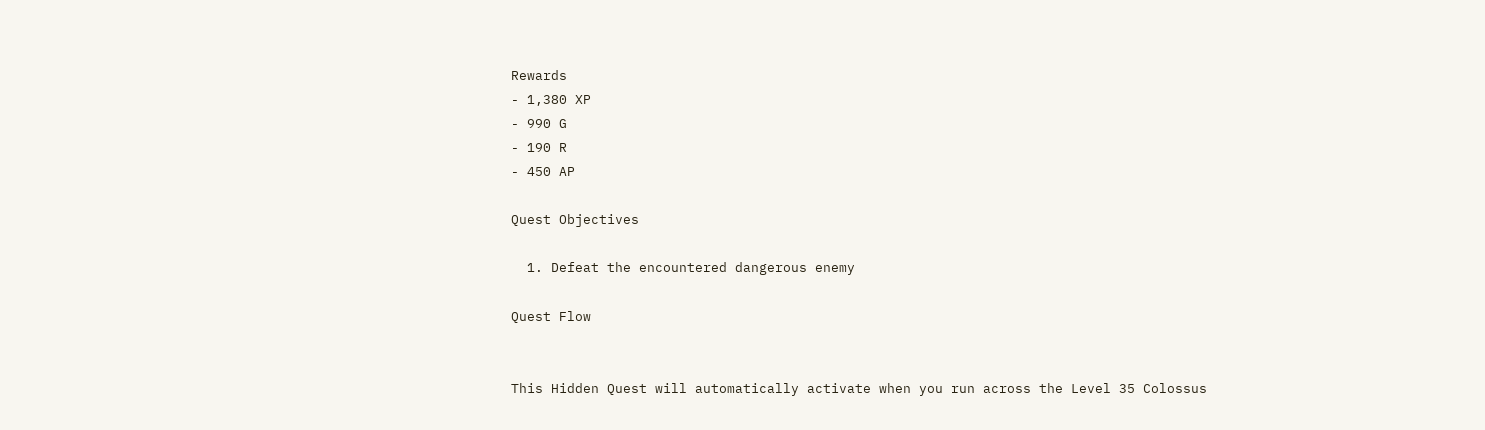Rewards
- 1,380 XP
- 990 G
- 190 R
- 450 AP

Quest Objectives

  1. Defeat the encountered dangerous enemy

Quest Flow


This Hidden Quest will automatically activate when you run across the Level 35 Colossus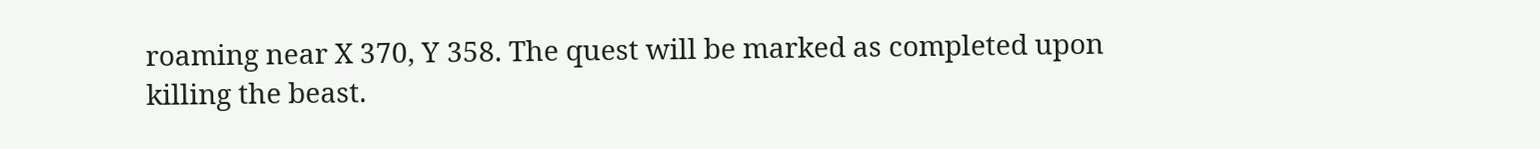roaming near X 370, Y 358. The quest will be marked as completed upon killing the beast.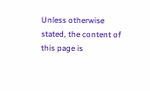Unless otherwise stated, the content of this page is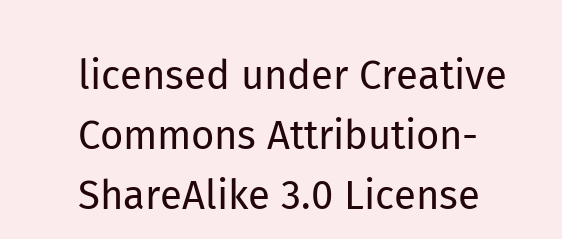licensed under Creative Commons Attribution-ShareAlike 3.0 License